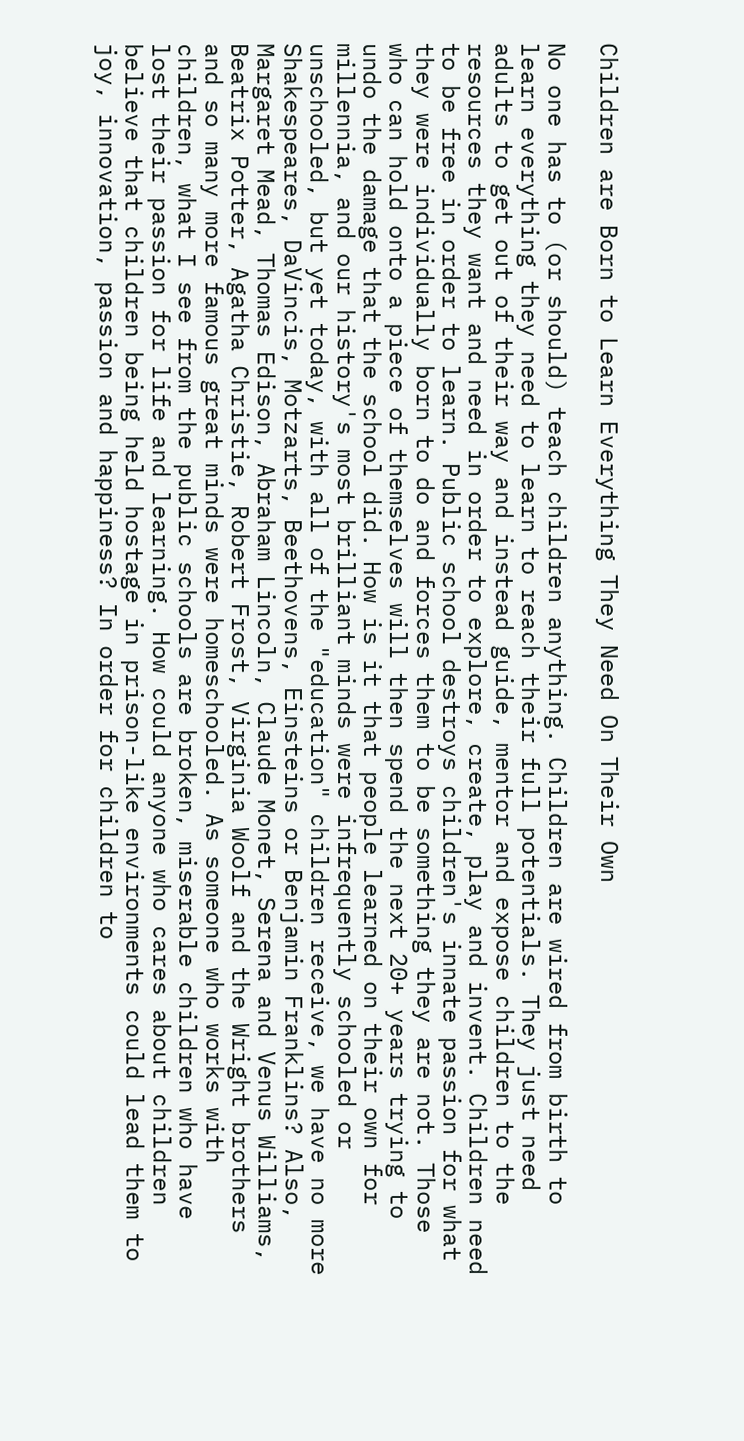Children are Born to Learn Everything They Need On Their Own

No one has to (or should) teach children anything. Children are wired from birth to learn everything they need to learn to reach their full potentials. They just need adults to get out of their way and instead guide, mentor and expose children to the resources they want and need in order to explore, create, play and invent. Children need to be free in order to learn. Public school destroys children's innate passion for what they were individually born to do and forces them to be something they are not. Those who can hold onto a piece of themselves will then spend the next 20+ years trying to undo the damage that the school did. How is it that people learned on their own for millennia, and our history's most brilliant minds were infrequently schooled or unschooled, but yet today, with all of the "education" children receive, we have no more Shakespeares, DaVincis, Motzarts, Beethovens, Einsteins or Benjamin Franklins? Also, Margaret Mead, Thomas Edison, Abraham Lincoln, Claude Monet, Serena and Venus Williams, Beatrix Potter, Agatha Christie, Robert Frost, Virginia Woolf and the Wright brothers and so many more famous great minds were homeschooled. As someone who works with children, what I see from the public schools are broken, miserable children who have lost their passion for life and learning. How could anyone who cares about children believe that children being held hostage in prison-like environments could lead them to joy, innovation, passion and happiness? In order for children to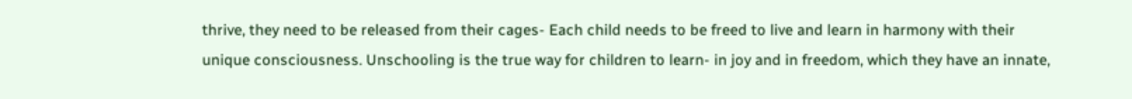thrive, they need to be released from their cages- Each child needs to be freed to live and learn in harmony with their unique consciousness. Unschooling is the true way for children to learn- in joy and in freedom, which they have an innate,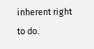inherent right to do.